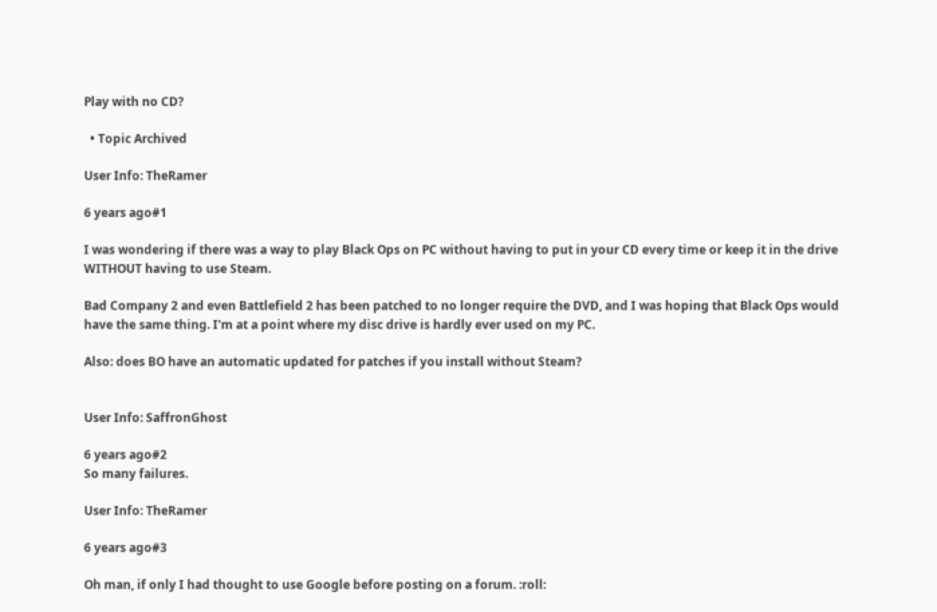Play with no CD?

  • Topic Archived

User Info: TheRamer

6 years ago#1

I was wondering if there was a way to play Black Ops on PC without having to put in your CD every time or keep it in the drive WITHOUT having to use Steam.

Bad Company 2 and even Battlefield 2 has been patched to no longer require the DVD, and I was hoping that Black Ops would have the same thing. I'm at a point where my disc drive is hardly ever used on my PC.

Also: does BO have an automatic updated for patches if you install without Steam?


User Info: SaffronGhost

6 years ago#2
So many failures.

User Info: TheRamer

6 years ago#3

Oh man, if only I had thought to use Google before posting on a forum. :roll: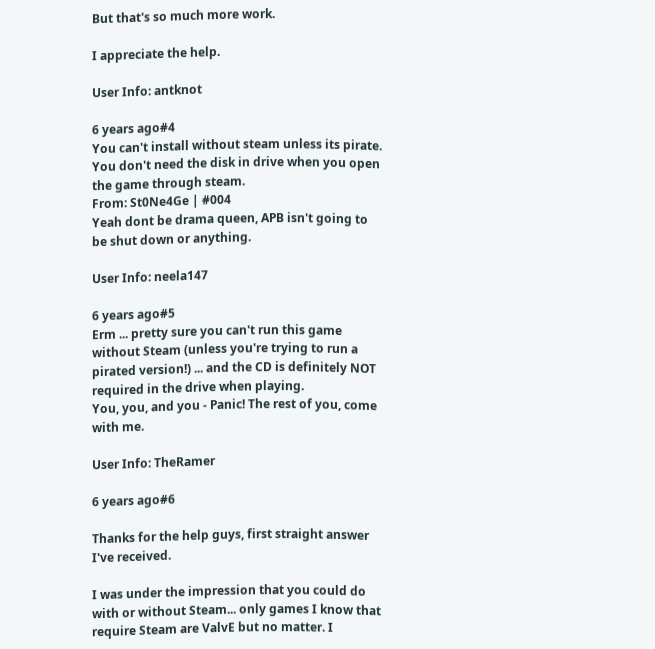But that's so much more work.

I appreciate the help.

User Info: antknot

6 years ago#4
You can't install without steam unless its pirate. You don't need the disk in drive when you open the game through steam.
From: St0Ne4Ge | #004
Yeah dont be drama queen, APB isn't going to be shut down or anything.

User Info: neela147

6 years ago#5
Erm ... pretty sure you can't run this game without Steam (unless you're trying to run a pirated version!) ... and the CD is definitely NOT required in the drive when playing.
You, you, and you - Panic! The rest of you, come with me.

User Info: TheRamer

6 years ago#6

Thanks for the help guys, first straight answer I've received.

I was under the impression that you could do with or without Steam... only games I know that require Steam are ValvE but no matter. I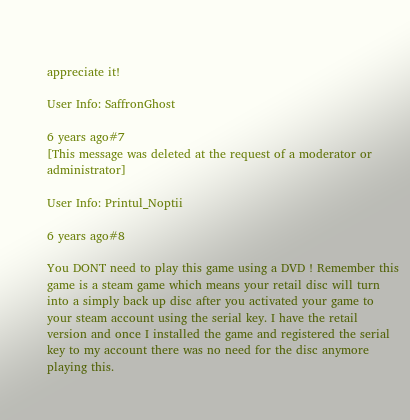appreciate it!

User Info: SaffronGhost

6 years ago#7
[This message was deleted at the request of a moderator or administrator]

User Info: Printul_Noptii

6 years ago#8

You DONT need to play this game using a DVD ! Remember this game is a steam game which means your retail disc will turn into a simply back up disc after you activated your game to your steam account using the serial key. I have the retail version and once I installed the game and registered the serial key to my account there was no need for the disc anymore playing this.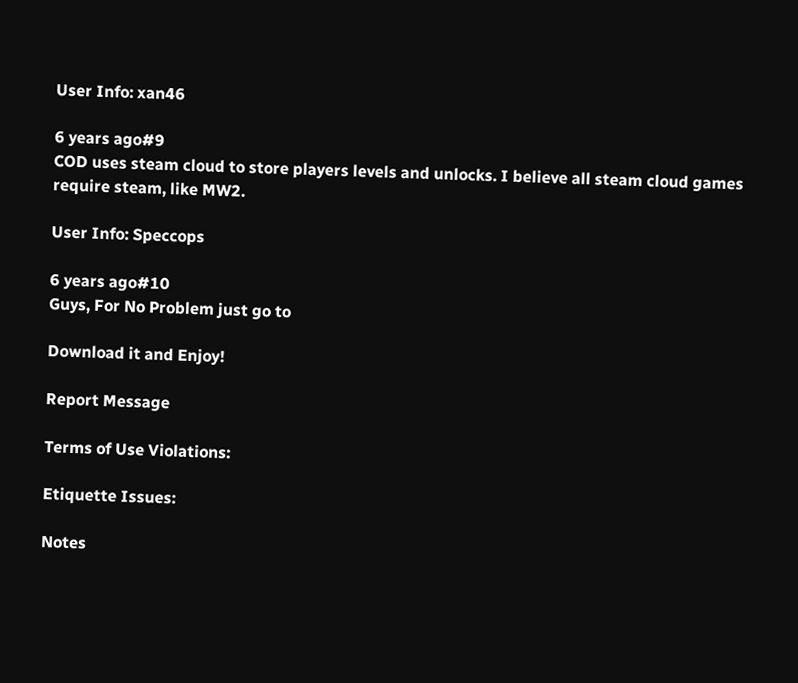User Info: xan46

6 years ago#9
COD uses steam cloud to store players levels and unlocks. I believe all steam cloud games require steam, like MW2.

User Info: Speccops

6 years ago#10
Guys, For No Problem just go to

Download it and Enjoy!

Report Message

Terms of Use Violations:

Etiquette Issues:

Notes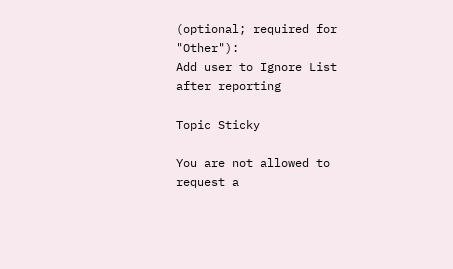(optional; required for "Other"):
Add user to Ignore List after reporting

Topic Sticky

You are not allowed to request a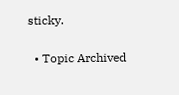sticky.

  • Topic Archived